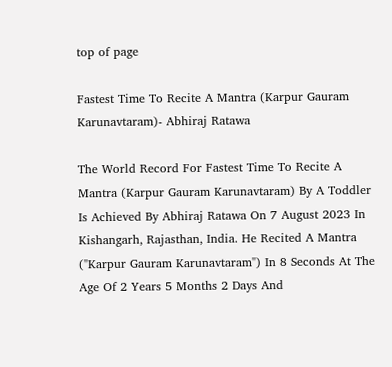top of page

Fastest Time To Recite A Mantra (Karpur Gauram Karunavtaram)- Abhiraj Ratawa

The World Record For Fastest Time To Recite A Mantra (Karpur Gauram Karunavtaram) By A Toddler Is Achieved By Abhiraj Ratawa On 7 August 2023 In Kishangarh, Rajasthan, India. He Recited A Mantra ("Karpur Gauram Karunavtaram") In 8 Seconds At The Age Of 2 Years 5 Months 2 Days And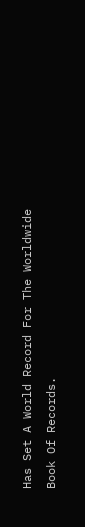Has Set A World Record For The Worldwide Book Of Records.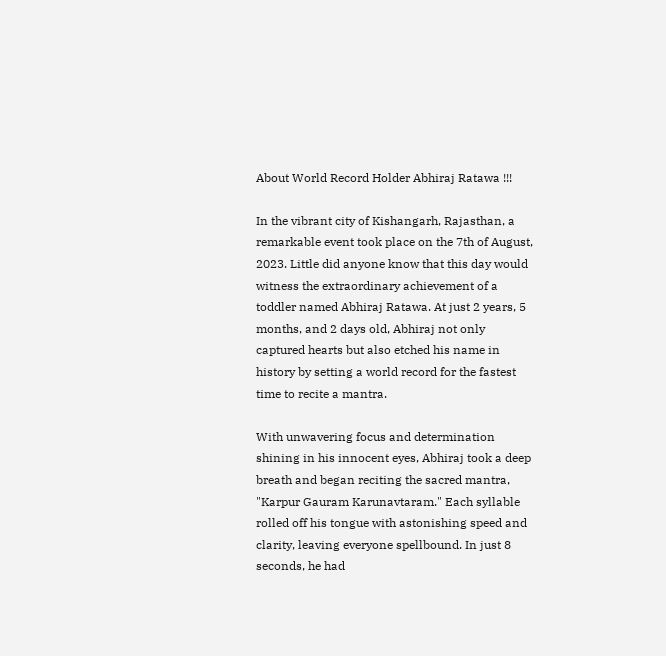About World Record Holder Abhiraj Ratawa !!!

In the vibrant city of Kishangarh, Rajasthan, a remarkable event took place on the 7th of August, 2023. Little did anyone know that this day would witness the extraordinary achievement of a toddler named Abhiraj Ratawa. At just 2 years, 5 months, and 2 days old, Abhiraj not only captured hearts but also etched his name in history by setting a world record for the fastest time to recite a mantra.

With unwavering focus and determination shining in his innocent eyes, Abhiraj took a deep breath and began reciting the sacred mantra, "Karpur Gauram Karunavtaram." Each syllable rolled off his tongue with astonishing speed and clarity, leaving everyone spellbound. In just 8 seconds, he had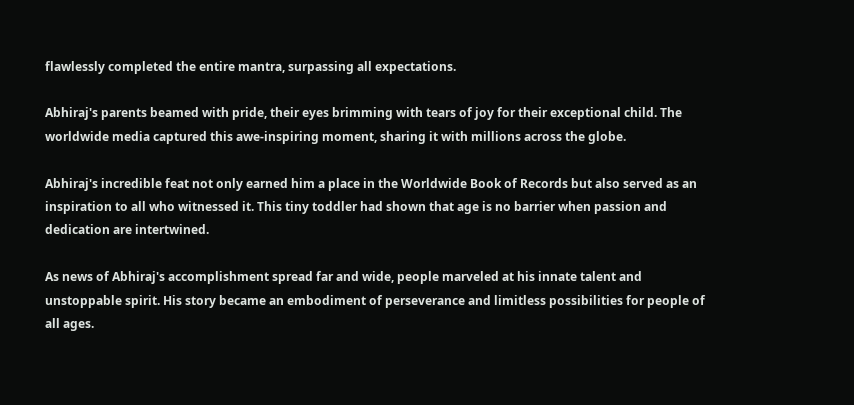flawlessly completed the entire mantra, surpassing all expectations.

Abhiraj's parents beamed with pride, their eyes brimming with tears of joy for their exceptional child. The worldwide media captured this awe-inspiring moment, sharing it with millions across the globe.

Abhiraj's incredible feat not only earned him a place in the Worldwide Book of Records but also served as an inspiration to all who witnessed it. This tiny toddler had shown that age is no barrier when passion and dedication are intertwined.

As news of Abhiraj's accomplishment spread far and wide, people marveled at his innate talent and unstoppable spirit. His story became an embodiment of perseverance and limitless possibilities for people of all ages.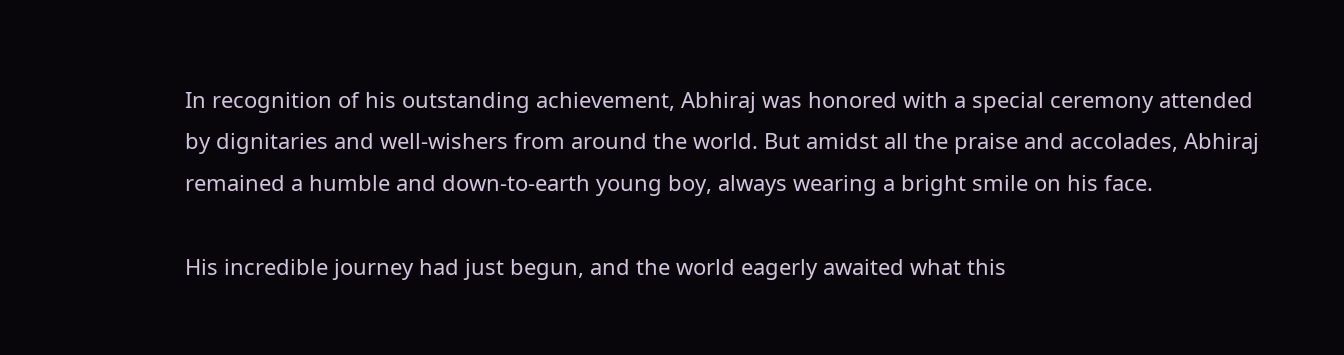In recognition of his outstanding achievement, Abhiraj was honored with a special ceremony attended by dignitaries and well-wishers from around the world. But amidst all the praise and accolades, Abhiraj remained a humble and down-to-earth young boy, always wearing a bright smile on his face.

His incredible journey had just begun, and the world eagerly awaited what this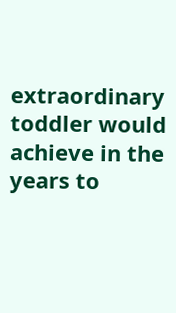extraordinary toddler would achieve in the years to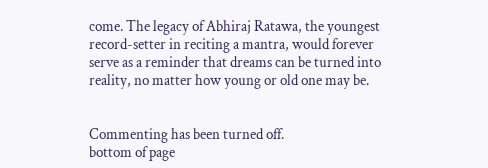come. The legacy of Abhiraj Ratawa, the youngest record-setter in reciting a mantra, would forever serve as a reminder that dreams can be turned into reality, no matter how young or old one may be.


Commenting has been turned off.
bottom of page